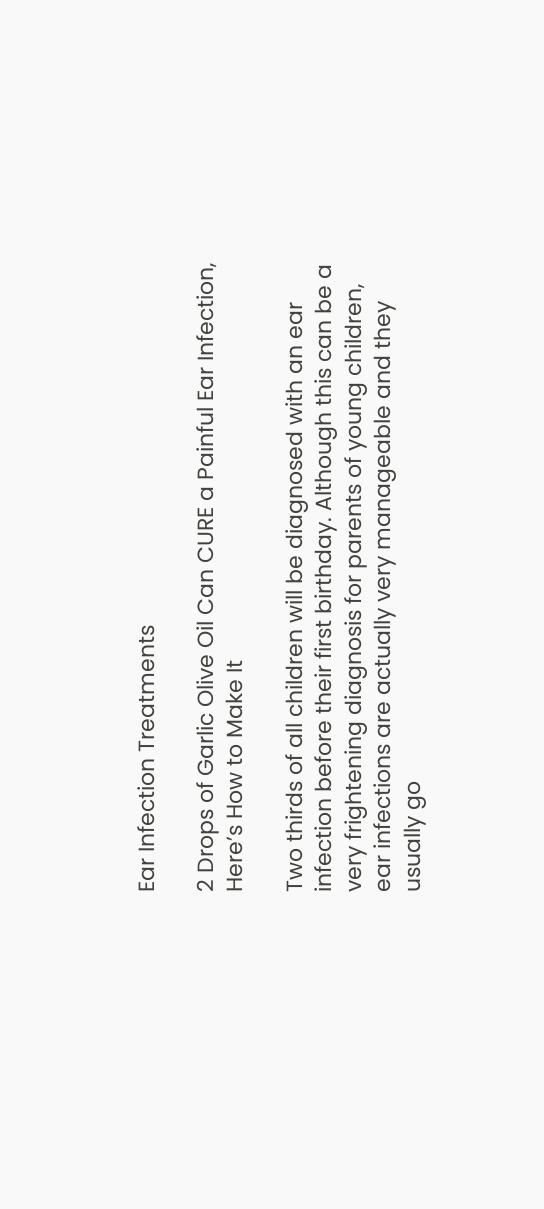Ear Infection Treatments

2 Drops of Garlic Olive Oil Can CURE a Painful Ear Infection, Here’s How to Make It

Two thirds of all children will be diagnosed with an ear infection before their first birthday. Although this can be a very frightening diagnosis for parents of young children, ear infections are actually very manageable and they usually go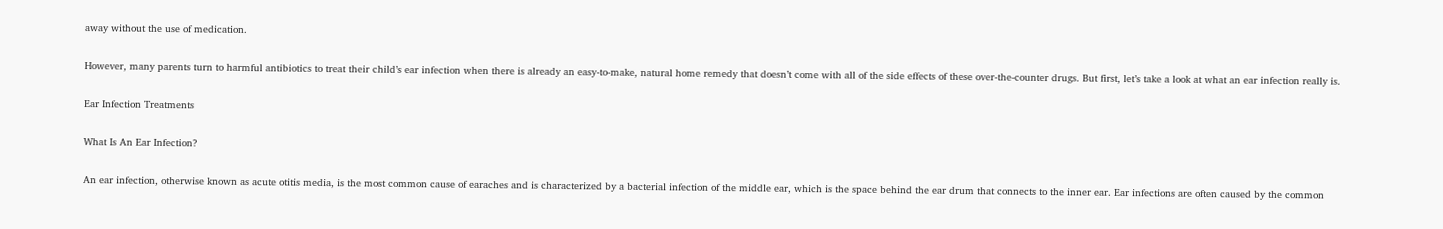away without the use of medication.

However, many parents turn to harmful antibiotics to treat their child’s ear infection when there is already an easy-to-make, natural home remedy that doesn’t come with all of the side effects of these over-the-counter drugs. But first, let’s take a look at what an ear infection really is.

Ear Infection Treatments

What Is An Ear Infection?

An ear infection, otherwise known as acute otitis media, is the most common cause of earaches and is characterized by a bacterial infection of the middle ear, which is the space behind the ear drum that connects to the inner ear. Ear infections are often caused by the common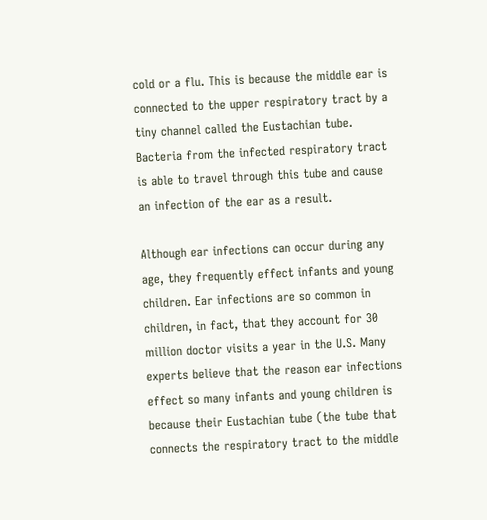cold or a flu. This is because the middle ear is connected to the upper respiratory tract by a tiny channel called the Eustachian tube. Bacteria from the infected respiratory tract is able to travel through this tube and cause an infection of the ear as a result.

Although ear infections can occur during any age, they frequently effect infants and young children. Ear infections are so common in children, in fact, that they account for 30 million doctor visits a year in the U.S. Many experts believe that the reason ear infections effect so many infants and young children is because their Eustachian tube (the tube that connects the respiratory tract to the middle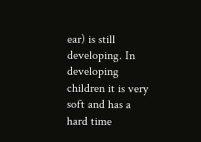ear) is still developing. In developing children it is very soft and has a hard time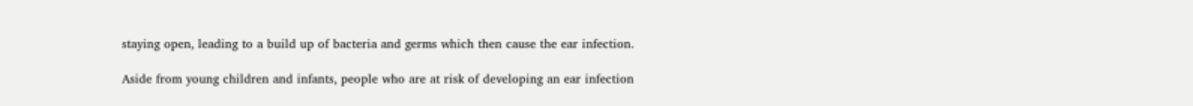staying open, leading to a build up of bacteria and germs which then cause the ear infection.

Aside from young children and infants, people who are at risk of developing an ear infection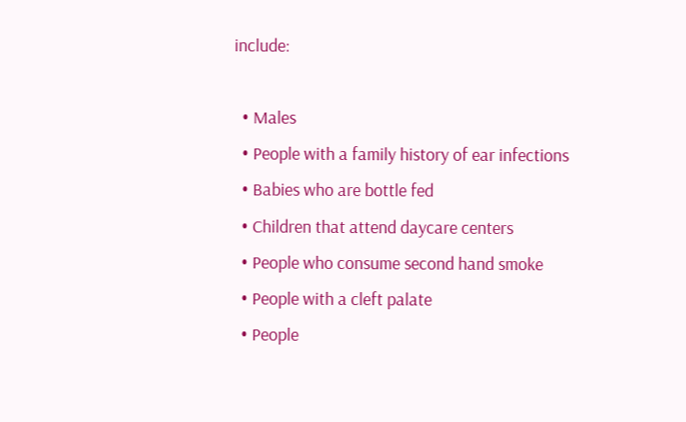include:

  • Males
  • People with a family history of ear infections
  • Babies who are bottle fed
  • Children that attend daycare centers
  • People who consume second hand smoke
  • People with a cleft palate
  • People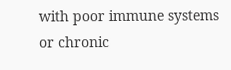with poor immune systems or chronic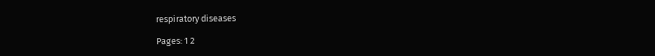respiratory diseases

Pages: 1 2